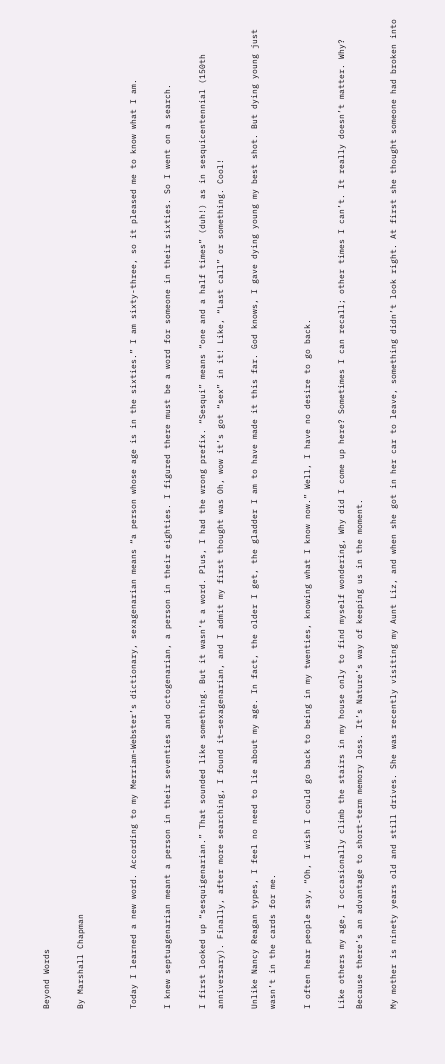Beyond Words

By Marshall Chapman


Today I learned a new word. According to my Merriam-Webster’s dictionary, sexagenarian means “a person whose age is in the sixties.” I am sixty-three, so it pleased me to know what I am.

I knew septuagenarian meant a person in their seventies and octogenarian, a person in their eighties. I figured there must be a word for someone in their sixties. So I went on a search.

I first looked up “sesquigenarian.” That sounded like something. But it wasn’t a word. Plus, I had the wrong prefix. “Sesqui” means “one and a half times” (duh!) as in sesquicentennial (150th anniversary). Finally, after more searching, I found it—sexagenarian, and I admit my first thought was Oh, wow it’s got “sex” in it! Like, “Last call” or something. Cool!

Unlike Nancy Reagan types, I feel no need to lie about my age. In fact, the older I get, the gladder I am to have made it this far. God knows, I gave dying young my best shot. But dying young just wasn’t in the cards for me.

I often hear people say, “Oh, I wish I could go back to being in my twenties, knowing what I know now.” Well, I have no desire to go back.

Like others my age, I occasionally climb the stairs in my house only to find myself wondering, Why did I come up here? Sometimes I can recall; other times I can’t. It really doesn’t matter. Why? Because there’s an advantage to short-term memory loss. It’s Nature’s way of keeping us in the moment.

My mother is ninety years old and still drives. She was recently visiting my Aunt Liz, and when she got in her car to leave, something didn’t look right. At first she thought someone had broken into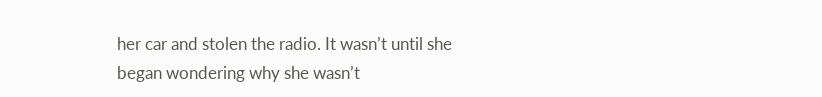her car and stolen the radio. It wasn’t until she began wondering why she wasn’t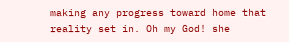making any progress toward home that reality set in. Oh my God! she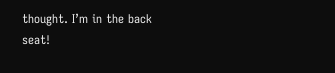thought. I’m in the back seat!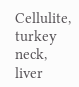Cellulite, turkey neck, liver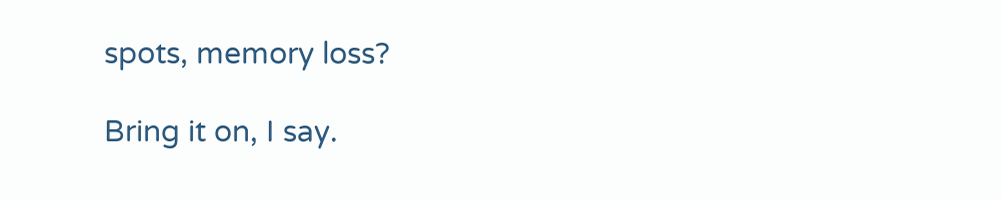spots, memory loss?

Bring it on, I say.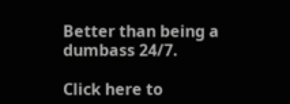Better than being a dumbass 24/7.

Click here to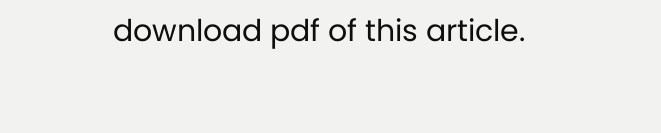download pdf of this article.